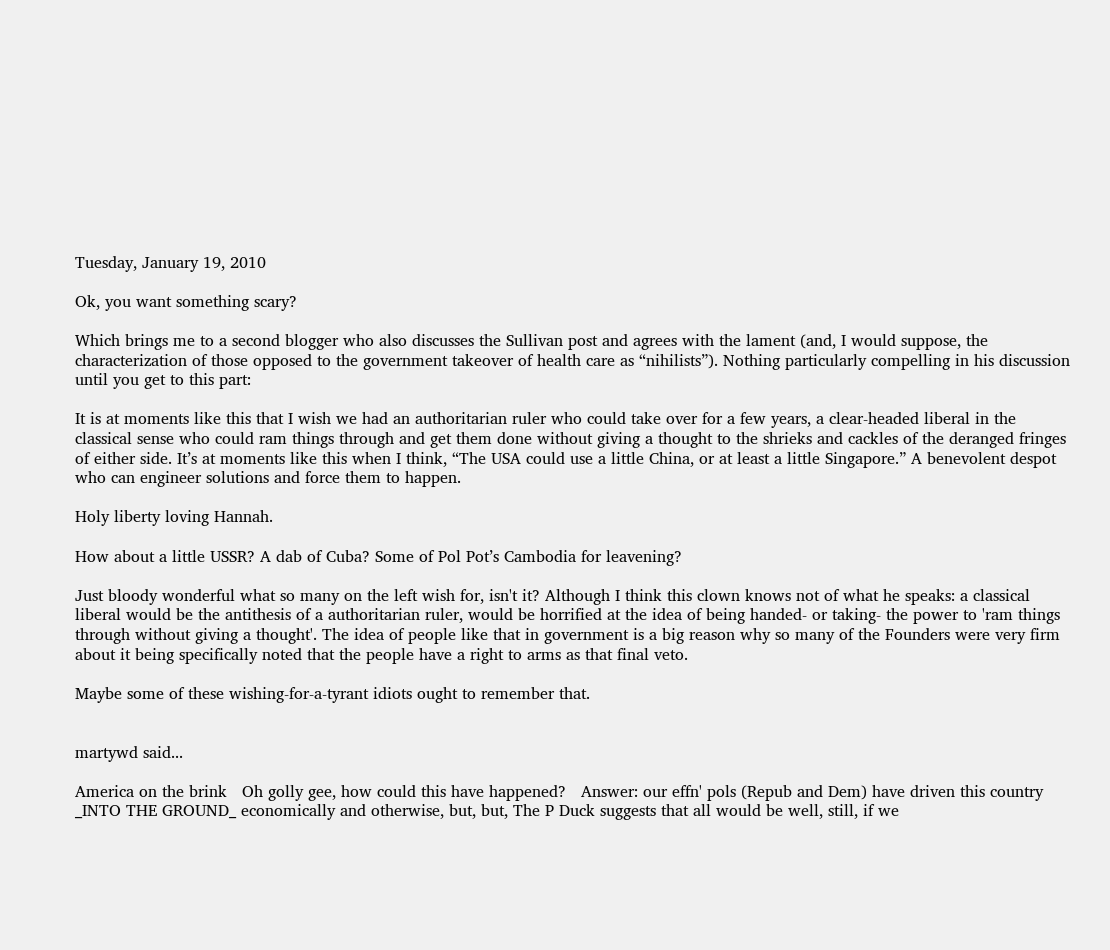Tuesday, January 19, 2010

Ok, you want something scary?

Which brings me to a second blogger who also discusses the Sullivan post and agrees with the lament (and, I would suppose, the characterization of those opposed to the government takeover of health care as “nihilists”). Nothing particularly compelling in his discussion until you get to this part:

It is at moments like this that I wish we had an authoritarian ruler who could take over for a few years, a clear-headed liberal in the classical sense who could ram things through and get them done without giving a thought to the shrieks and cackles of the deranged fringes of either side. It’s at moments like this when I think, “The USA could use a little China, or at least a little Singapore.” A benevolent despot who can engineer solutions and force them to happen.

Holy liberty loving Hannah.

How about a little USSR? A dab of Cuba? Some of Pol Pot’s Cambodia for leavening?

Just bloody wonderful what so many on the left wish for, isn't it? Although I think this clown knows not of what he speaks: a classical liberal would be the antithesis of a authoritarian ruler, would be horrified at the idea of being handed- or taking- the power to 'ram things through without giving a thought'. The idea of people like that in government is a big reason why so many of the Founders were very firm about it being specifically noted that the people have a right to arms as that final veto.

Maybe some of these wishing-for-a-tyrant idiots ought to remember that.


martywd said...

America on the brink   Oh golly gee, how could this have happened?   Answer: our effn' pols (Repub and Dem) have driven this country _INTO THE GROUND_ economically and otherwise, but, but, The P Duck suggests that all would be well, still, if we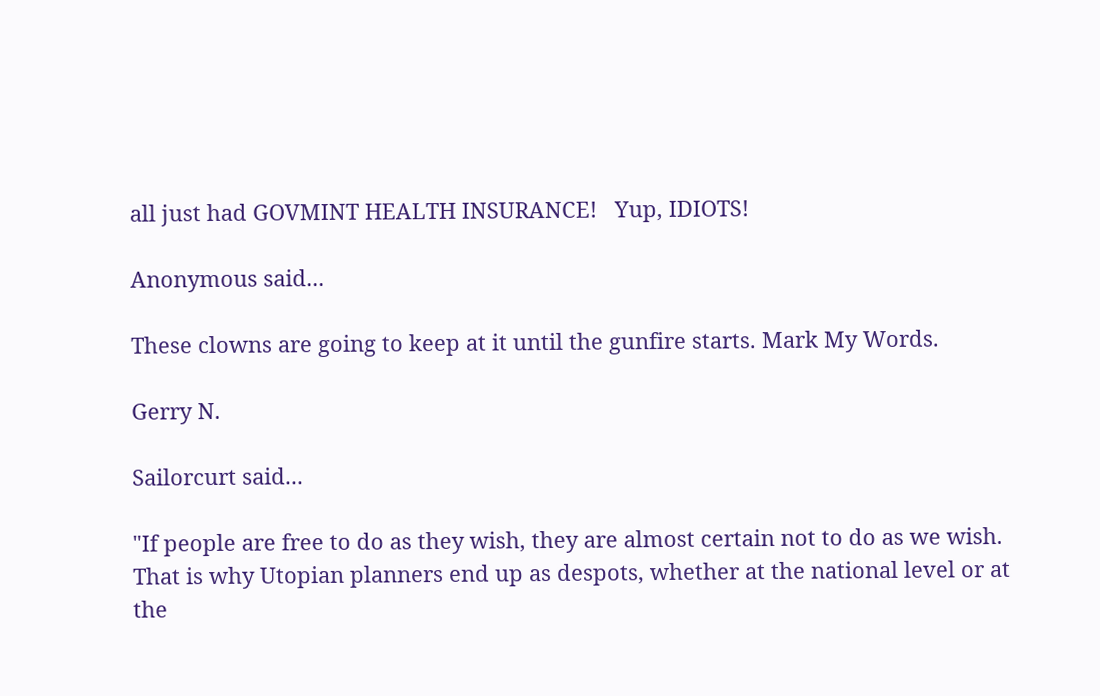all just had GOVMINT HEALTH INSURANCE!   Yup, IDIOTS!

Anonymous said...

These clowns are going to keep at it until the gunfire starts. Mark My Words.

Gerry N.

Sailorcurt said...

"If people are free to do as they wish, they are almost certain not to do as we wish. That is why Utopian planners end up as despots, whether at the national level or at the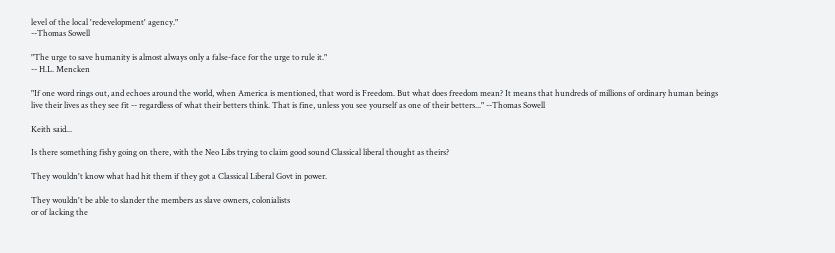level of the local 'redevelopment' agency."
--Thomas Sowell

"The urge to save humanity is almost always only a false-face for the urge to rule it."
-- H.L. Mencken

"If one word rings out, and echoes around the world, when America is mentioned, that word is Freedom. But what does freedom mean? It means that hundreds of millions of ordinary human beings live their lives as they see fit -- regardless of what their betters think. That is fine, unless you see yourself as one of their betters..." --Thomas Sowell

Keith said...

Is there something fishy going on there, with the Neo Libs trying to claim good sound Classical liberal thought as theirs?

They wouldn't know what had hit them if they got a Classical Liberal Govt in power.

They wouldn't be able to slander the members as slave owners, colonialists
or of lacking the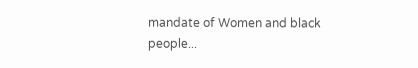mandate of Women and black people...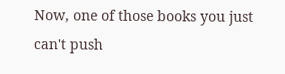Now, one of those books you just can't push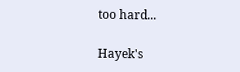too hard...

Hayek's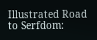Illustrated Road to Serfdom: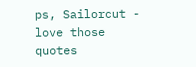ps, Sailorcut - love those quotes